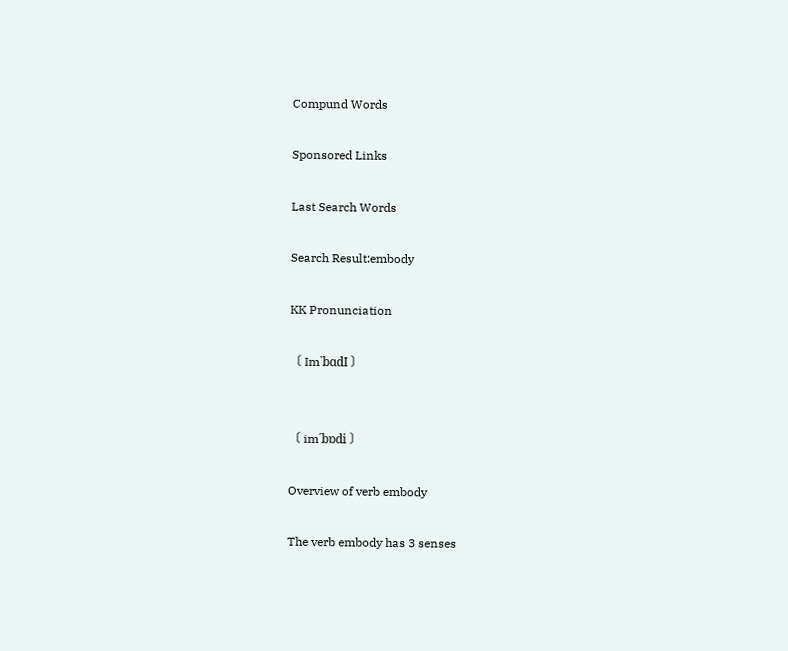Compund Words

Sponsored Links

Last Search Words

Search Result:embody

KK Pronunciation

〔 ImˋbɑdI 〕


〔 imˊbɒdi 〕

Overview of verb embody

The verb embody has 3 senses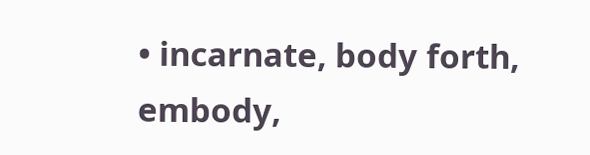• incarnate, body forth, embody,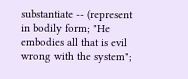substantiate -- (represent in bodily form; "He embodies all that is evil wrong with the system";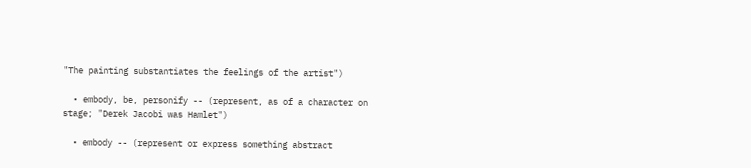"The painting substantiates the feelings of the artist")

  • embody, be, personify -- (represent, as of a character on stage; "Derek Jacobi was Hamlet")

  • embody -- (represent or express something abstract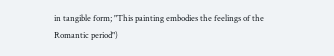in tangible form; "This painting embodies the feelings of the Romantic period")